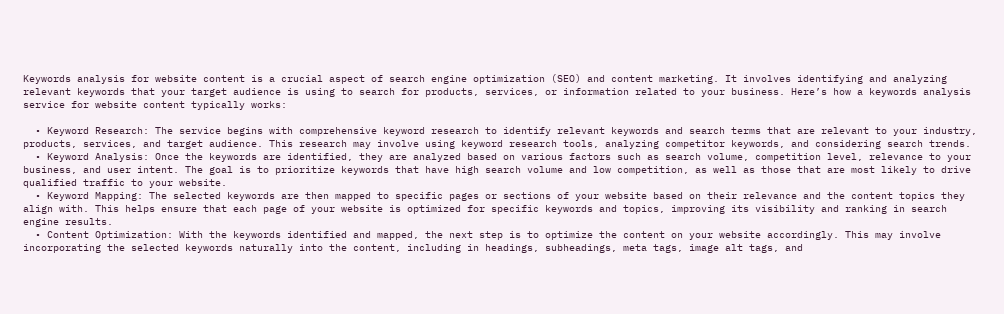Keywords analysis for website content is a crucial aspect of search engine optimization (SEO) and content marketing. It involves identifying and analyzing relevant keywords that your target audience is using to search for products, services, or information related to your business. Here’s how a keywords analysis service for website content typically works:

  • Keyword Research: The service begins with comprehensive keyword research to identify relevant keywords and search terms that are relevant to your industry, products, services, and target audience. This research may involve using keyword research tools, analyzing competitor keywords, and considering search trends.
  • Keyword Analysis: Once the keywords are identified, they are analyzed based on various factors such as search volume, competition level, relevance to your business, and user intent. The goal is to prioritize keywords that have high search volume and low competition, as well as those that are most likely to drive qualified traffic to your website.
  • Keyword Mapping: The selected keywords are then mapped to specific pages or sections of your website based on their relevance and the content topics they align with. This helps ensure that each page of your website is optimized for specific keywords and topics, improving its visibility and ranking in search engine results.
  • Content Optimization: With the keywords identified and mapped, the next step is to optimize the content on your website accordingly. This may involve incorporating the selected keywords naturally into the content, including in headings, subheadings, meta tags, image alt tags, and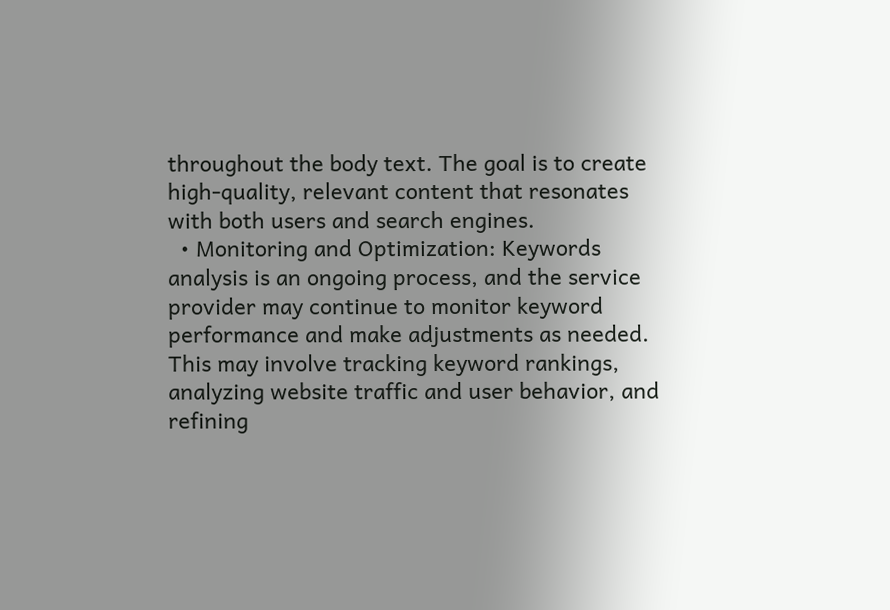throughout the body text. The goal is to create high-quality, relevant content that resonates with both users and search engines.
  • Monitoring and Optimization: Keywords analysis is an ongoing process, and the service provider may continue to monitor keyword performance and make adjustments as needed. This may involve tracking keyword rankings, analyzing website traffic and user behavior, and refining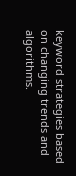keyword strategies based on changing trends and algorithms.